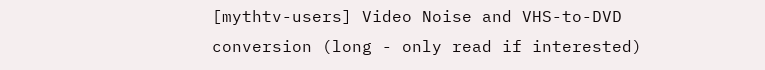[mythtv-users] Video Noise and VHS-to-DVD conversion (long - only read if interested)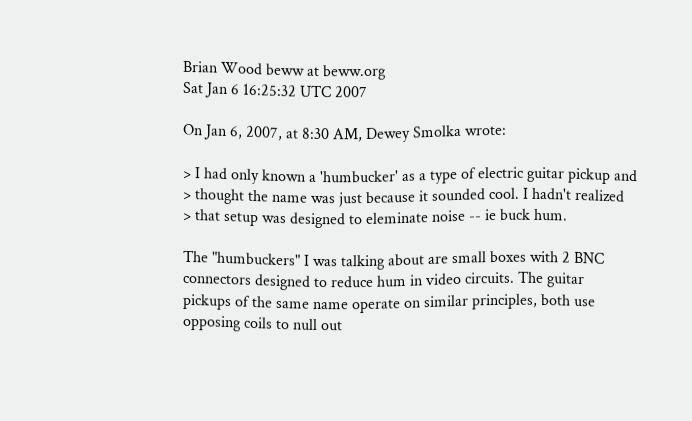Brian Wood beww at beww.org
Sat Jan 6 16:25:32 UTC 2007

On Jan 6, 2007, at 8:30 AM, Dewey Smolka wrote:

> I had only known a 'humbucker' as a type of electric guitar pickup and
> thought the name was just because it sounded cool. I hadn't realized
> that setup was designed to eleminate noise -- ie buck hum.

The "humbuckers" I was talking about are small boxes with 2 BNC
connectors designed to reduce hum in video circuits. The guitar
pickups of the same name operate on similar principles, both use
opposing coils to null out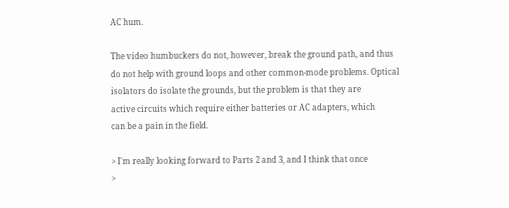AC hum.

The video humbuckers do not, however, break the ground path, and thus
do not help with ground loops and other common-mode problems. Optical
isolators do isolate the grounds, but the problem is that they are
active circuits which require either batteries or AC adapters, which
can be a pain in the field.

> I'm really looking forward to Parts 2 and 3, and I think that once
>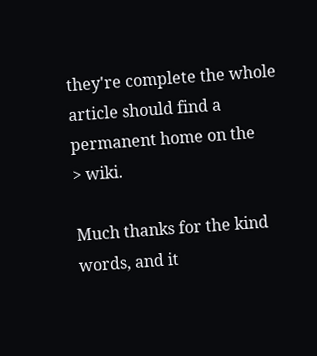they're complete the whole article should find a permanent home on the
> wiki.

Much thanks for the kind words, and it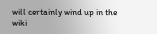will certainly wind up in the
wiki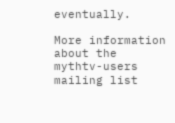eventually.

More information about the mythtv-users mailing list